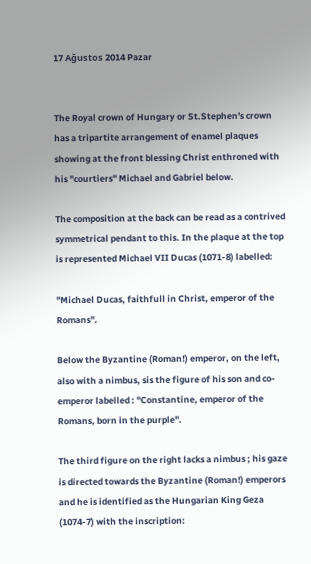17 Ağustos 2014 Pazar


The Royal crown of Hungary or St.Stephen's crown has a tripartite arrangement of enamel plaques showing at the front blessing Christ enthroned with his "courtiers" Michael and Gabriel below.

The composition at the back can be read as a contrived symmetrical pendant to this. In the plaque at the top is represented Michael VII Ducas (1071-8) labelled:

"Michael Ducas, faithfull in Christ, emperor of the Romans".

Below the Byzantine (Roman!) emperor, on the left, also with a nimbus, sis the figure of his son and co-emperor labelled : "Constantine, emperor of the Romans, born in the purple".

The third figure on the right lacks a nimbus ; his gaze is directed towards the Byzantine (Roman!) emperors and he is identified as the Hungarian King Geza (1074-7) with the inscription: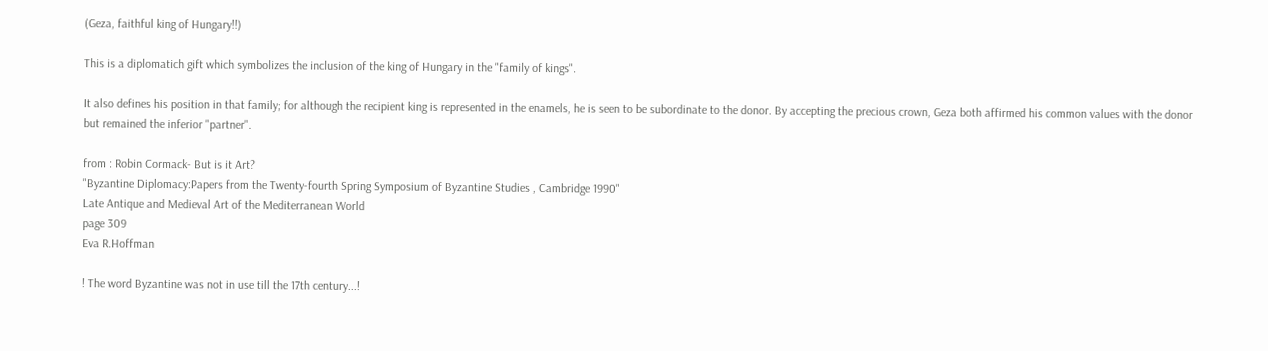(Geza, faithful king of Hungary!!)

This is a diplomatich gift which symbolizes the inclusion of the king of Hungary in the "family of kings".

It also defines his position in that family; for although the recipient king is represented in the enamels, he is seen to be subordinate to the donor. By accepting the precious crown, Geza both affirmed his common values with the donor but remained the inferior "partner".

from : Robin Cormack- But is it Art?
"Byzantine Diplomacy:Papers from the Twenty-fourth Spring Symposium of Byzantine Studies , Cambridge 1990"
Late Antique and Medieval Art of the Mediterranean World
page 309
Eva R.Hoffman

! The word Byzantine was not in use till the 17th century...!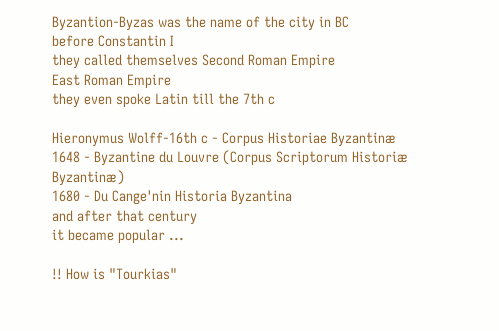Byzantion-Byzas was the name of the city in BC
before Constantin I
they called themselves Second Roman Empire
East Roman Empire
they even spoke Latin till the 7th c

Hieronymus Wolff-16th c - Corpus Historiae Byzantinæ
1648 - Byzantine du Louvre (Corpus Scriptorum Historiæ Byzantinæ)
1680 - Du Cange'nin Historia Byzantina
and after that century
it became popular ...

!! How is "Tourkias"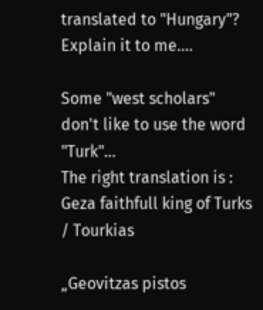translated to "Hungary"?
Explain it to me....

Some "west scholars" don't like to use the word "Turk"...
The right translation is :
Geza faithfull king of Turks / Tourkias

„Geovitzas pistos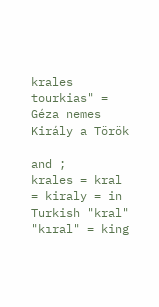krales tourkias" = Géza nemes Király a Török

and ;
krales = kral = kiraly = in Turkish "kral" "kıral" = king